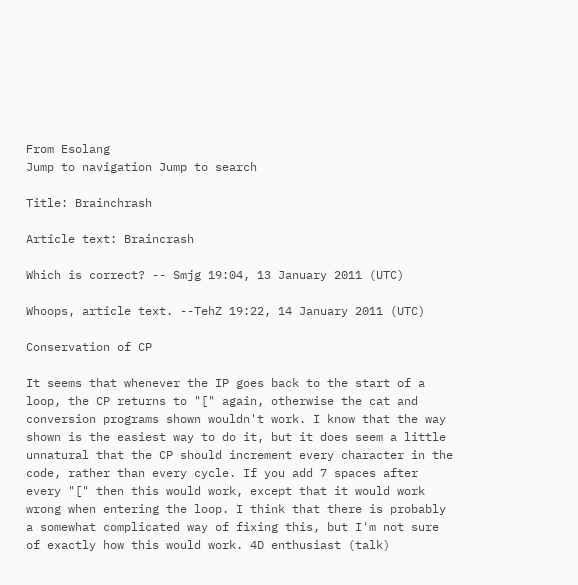From Esolang
Jump to navigation Jump to search

Title: Brainchrash

Article text: Braincrash

Which is correct? -- Smjg 19:04, 13 January 2011 (UTC)

Whoops, article text. --TehZ 19:22, 14 January 2011 (UTC)

Conservation of CP

It seems that whenever the IP goes back to the start of a loop, the CP returns to "[" again, otherwise the cat and conversion programs shown wouldn't work. I know that the way shown is the easiest way to do it, but it does seem a little unnatural that the CP should increment every character in the code, rather than every cycle. If you add 7 spaces after every "[" then this would work, except that it would work wrong when entering the loop. I think that there is probably a somewhat complicated way of fixing this, but I'm not sure of exactly how this would work. 4D enthusiast (talk)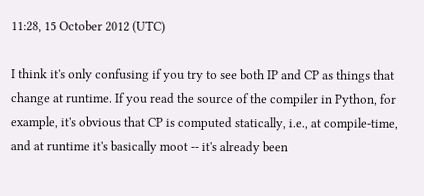11:28, 15 October 2012 (UTC)

I think it's only confusing if you try to see both IP and CP as things that change at runtime. If you read the source of the compiler in Python, for example, it's obvious that CP is computed statically, i.e., at compile-time, and at runtime it's basically moot -- it's already been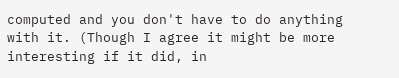computed and you don't have to do anything with it. (Though I agree it might be more interesting if it did, in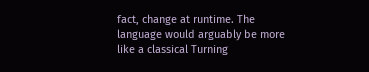fact, change at runtime. The language would arguably be more like a classical Turning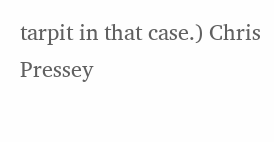tarpit in that case.) Chris Pressey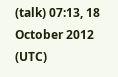(talk) 07:13, 18 October 2012 (UTC)